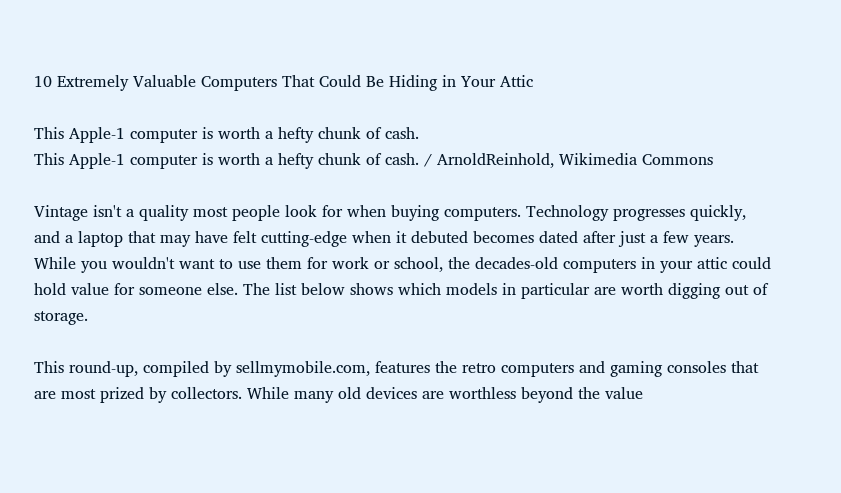10 Extremely Valuable Computers That Could Be Hiding in Your Attic

This Apple-1 computer is worth a hefty chunk of cash.
This Apple-1 computer is worth a hefty chunk of cash. / ArnoldReinhold, Wikimedia Commons

Vintage isn't a quality most people look for when buying computers. Technology progresses quickly, and a laptop that may have felt cutting-edge when it debuted becomes dated after just a few years. While you wouldn't want to use them for work or school, the decades-old computers in your attic could hold value for someone else. The list below shows which models in particular are worth digging out of storage.

This round-up, compiled by sellmymobile.com, features the retro computers and gaming consoles that are most prized by collectors. While many old devices are worthless beyond the value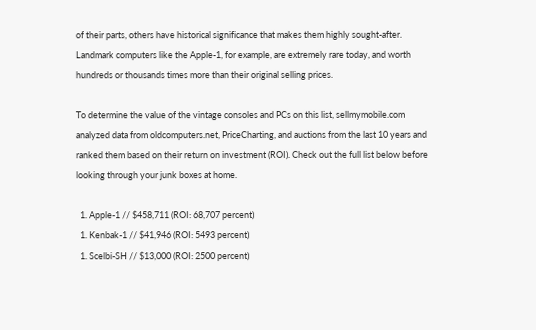of their parts, others have historical significance that makes them highly sought-after. Landmark computers like the Apple-1, for example, are extremely rare today, and worth hundreds or thousands times more than their original selling prices.

To determine the value of the vintage consoles and PCs on this list, sellmymobile.com analyzed data from oldcomputers.net, PriceCharting, and auctions from the last 10 years and ranked them based on their return on investment (ROI). Check out the full list below before looking through your junk boxes at home.

  1. Apple-1 // $458,711 (ROI: 68,707 percent)
  1. Kenbak-1 // $41,946 (ROI: 5493 percent)
  1. Scelbi-SH // $13,000 (ROI: 2500 percent)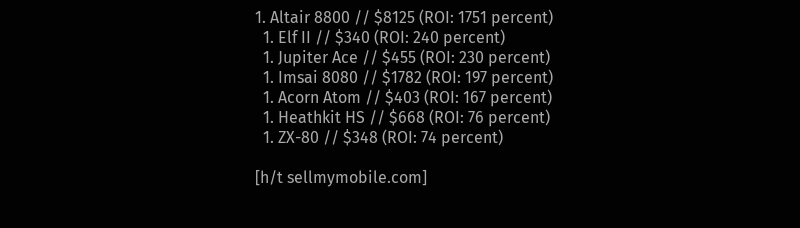1. Altair 8800 // $8125 (ROI: 1751 percent)
  1. Elf II // $340 (ROI: 240 percent)
  1. Jupiter Ace // $455 (ROI: 230 percent)
  1. Imsai 8080 // $1782 (ROI: 197 percent)
  1. Acorn Atom // $403 (ROI: 167 percent)
  1. Heathkit HS // $668 (ROI: 76 percent)
  1. ZX-80 // $348 (ROI: 74 percent)

[h/t sellmymobile.com]